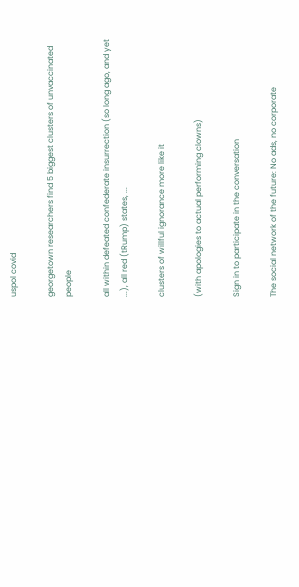uspol covid

georgetown researchers find 5 biggest clusters of unvaccinated people

all within defeated confederate insurrection (so long ago, and yet ...), all red (tRump) states, ...

clusters of willful ignorance more like it

(with apologies to actual performing clowns)

Sign in to participate in the conversation

The social network of the future: No ads, no corporate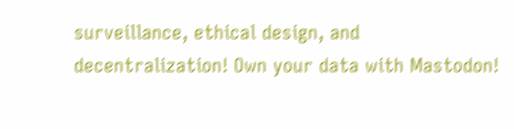surveillance, ethical design, and decentralization! Own your data with Mastodon!